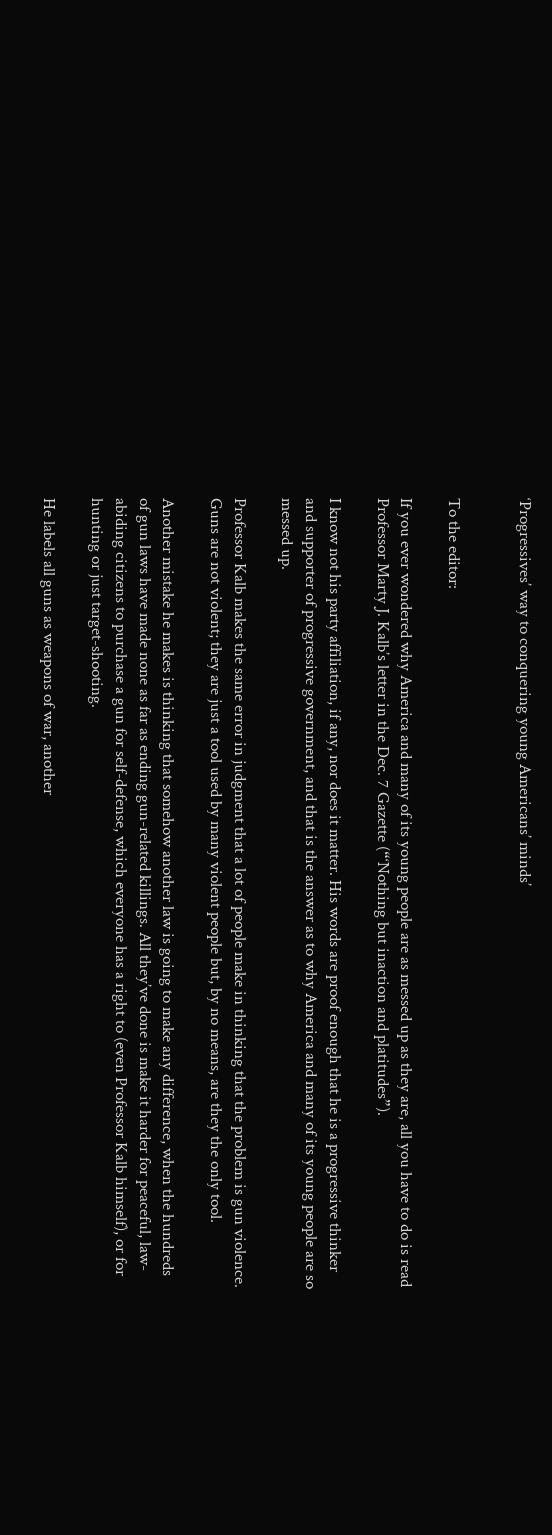‘Progressives’ way to conquering young Americans’ minds’


To the editor:

If you ever wondered why America and many of its young people are as messed up as they are, all you have to do is read Professor Marty J. Kalb’s letter in the Dec. 7 Gazette (“‘Nothing but inaction and platitudes”).

I know not his party affiliation, if any, nor does it matter. His words are proof enough that he is a progressive thinker and supporter of progressive government, and that is the answer as to why America and many of its young people are so messed up.

Professor Kalb makes the same error in judgment that a lot of people make in thinking that the problem is gun violence. Guns are not violent; they are just a tool used by many violent people but, by no means, are they the only tool.

Another mistake he makes is thinking that somehow another law is going to make any difference, when the hundreds of gun laws have made none as far as ending gun-related killings. All they’ve done is make it harder for peaceful, law-abiding citizens to purchase a gun for self-defense, which everyone has a right to (even Professor Kalb himself), or for hunting or just target-shooting.

He labels all guns as weapons of war, another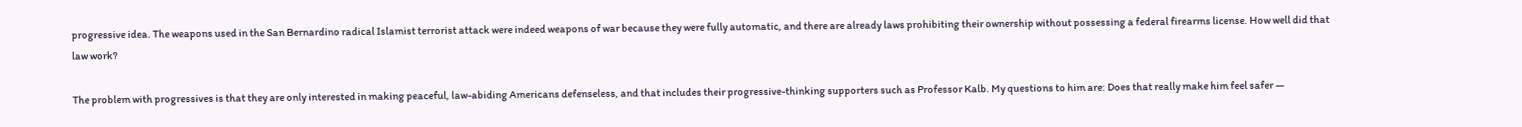progressive idea. The weapons used in the San Bernardino radical Islamist terrorist attack were indeed weapons of war because they were fully automatic, and there are already laws prohibiting their ownership without possessing a federal firearms license. How well did that law work?

The problem with progressives is that they are only interested in making peaceful, law-abiding Americans defenseless, and that includes their progressive-thinking supporters such as Professor Kalb. My questions to him are: Does that really make him feel safer —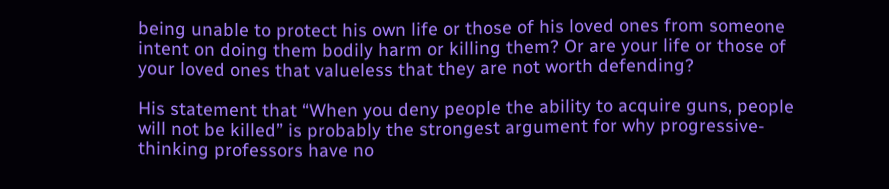being unable to protect his own life or those of his loved ones from someone intent on doing them bodily harm or killing them? Or are your life or those of your loved ones that valueless that they are not worth defending?

His statement that “When you deny people the ability to acquire guns, people will not be killed” is probably the strongest argument for why progressive-thinking professors have no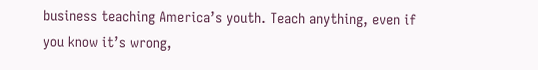business teaching America’s youth. Teach anything, even if you know it’s wrong,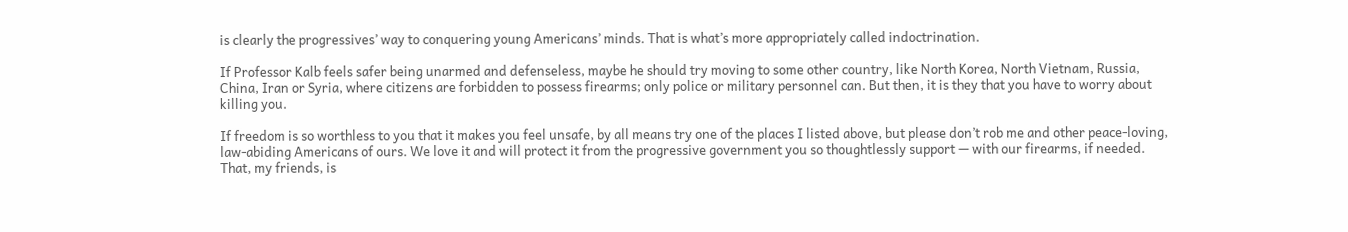is clearly the progressives’ way to conquering young Americans’ minds. That is what’s more appropriately called indoctrination.

If Professor Kalb feels safer being unarmed and defenseless, maybe he should try moving to some other country, like North Korea, North Vietnam, Russia, China, Iran or Syria, where citizens are forbidden to possess firearms; only police or military personnel can. But then, it is they that you have to worry about killing you.

If freedom is so worthless to you that it makes you feel unsafe, by all means try one of the places I listed above, but please don’t rob me and other peace-loving, law-abiding Americans of ours. We love it and will protect it from the progressive government you so thoughtlessly support — with our firearms, if needed. That, my friends, is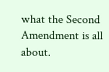what the Second Amendment is all about.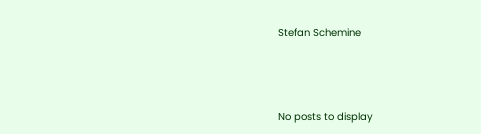Stefan Schemine



No posts to display